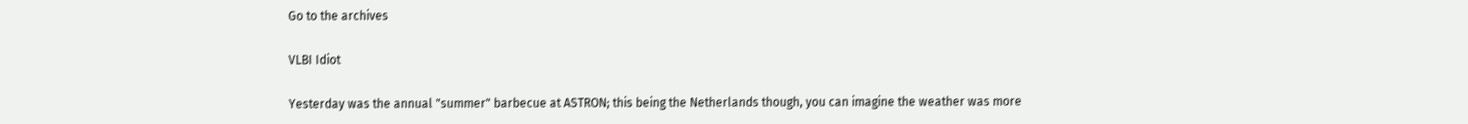Go to the archives

VLBI Idiot

Yesterday was the annual "summer" barbecue at ASTRON; this being the Netherlands though, you can imagine the weather was more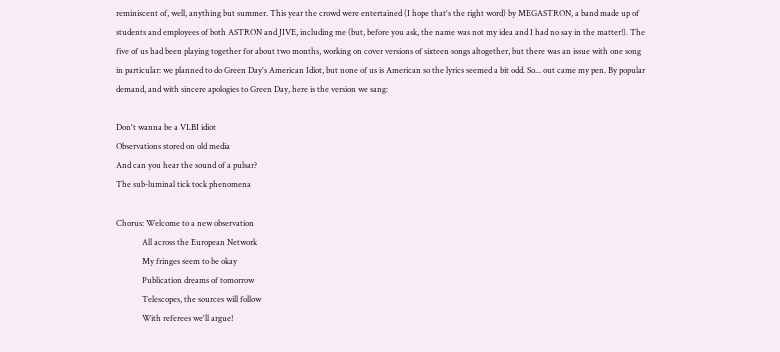reminiscent of, well, anything but summer. This year the crowd were entertained (I hope that's the right word) by MEGASTRON, a band made up of students and employees of both ASTRON and JIVE, including me (but, before you ask, the name was not my idea and I had no say in the matter!). The five of us had been playing together for about two months, working on cover versions of sixteen songs altogether, but there was an issue with one song in particular: we planned to do Green Day's American Idiot, but none of us is American so the lyrics seemed a bit odd. So... out came my pen. By popular demand, and with sincere apologies to Green Day, here is the version we sang:

Don't wanna be a VLBI idiot
Observations stored on old media
And can you hear the sound of a pulsar?
The sub-luminal tick tock phenomena

Chorus: Welcome to a new observation
             All across the European Network
             My fringes seem to be okay
             Publication dreams of tomorrow
             Telescopes, the sources will follow
             With referees we'll argue!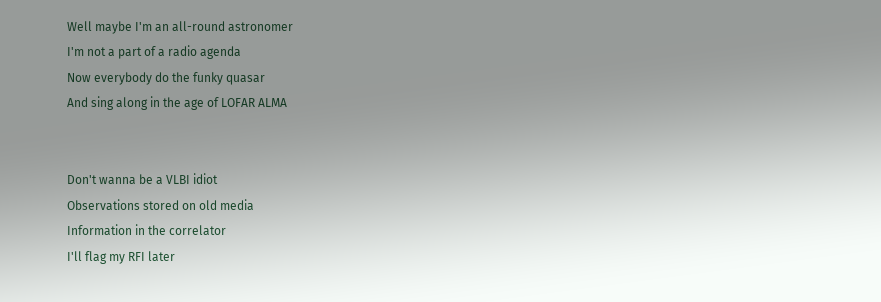Well maybe I'm an all-round astronomer
I'm not a part of a radio agenda
Now everybody do the funky quasar
And sing along in the age of LOFAR ALMA


Don't wanna be a VLBI idiot
Observations stored on old media
Information in the correlator
I'll flag my RFI later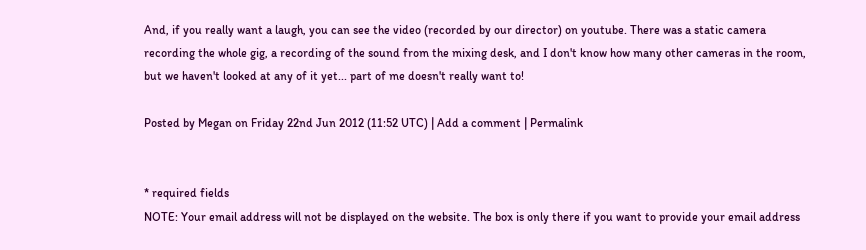And, if you really want a laugh, you can see the video (recorded by our director) on youtube. There was a static camera recording the whole gig, a recording of the sound from the mixing desk, and I don't know how many other cameras in the room, but we haven't looked at any of it yet... part of me doesn't really want to!

Posted by Megan on Friday 22nd Jun 2012 (11:52 UTC) | Add a comment | Permalink


* required fields
NOTE: Your email address will not be displayed on the website. The box is only there if you want to provide your email address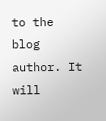to the blog author. It will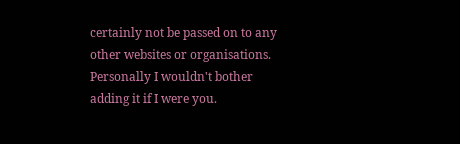certainly not be passed on to any other websites or organisations. Personally I wouldn't bother adding it if I were you.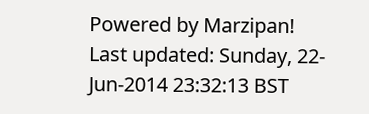Powered by Marzipan!
Last updated: Sunday, 22-Jun-2014 23:32:13 BST